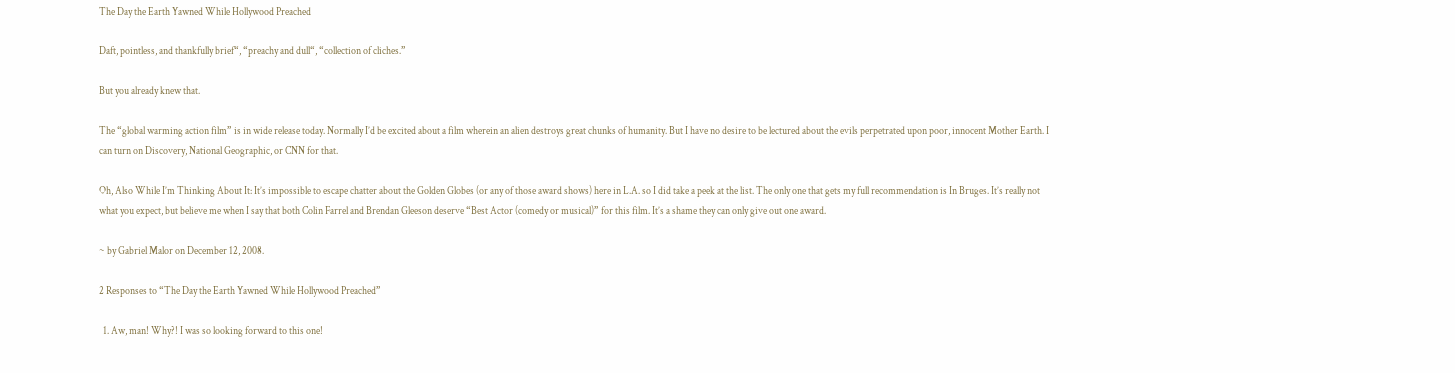The Day the Earth Yawned While Hollywood Preached

Daft, pointless, and thankfully brief“, “preachy and dull“, “collection of cliches.”

But you already knew that.

The “global warming action film” is in wide release today. Normally I’d be excited about a film wherein an alien destroys great chunks of humanity. But I have no desire to be lectured about the evils perpetrated upon poor, innocent Mother Earth. I can turn on Discovery, National Geographic, or CNN for that.

Oh, Also While I’m Thinking About It: It’s impossible to escape chatter about the Golden Globes (or any of those award shows) here in L.A. so I did take a peek at the list. The only one that gets my full recommendation is In Bruges. It’s really not what you expect, but believe me when I say that both Colin Farrel and Brendan Gleeson deserve “Best Actor (comedy or musical)” for this film. It’s a shame they can only give out one award.

~ by Gabriel Malor on December 12, 2008.

2 Responses to “The Day the Earth Yawned While Hollywood Preached”

  1. Aw, man! Why?! I was so looking forward to this one!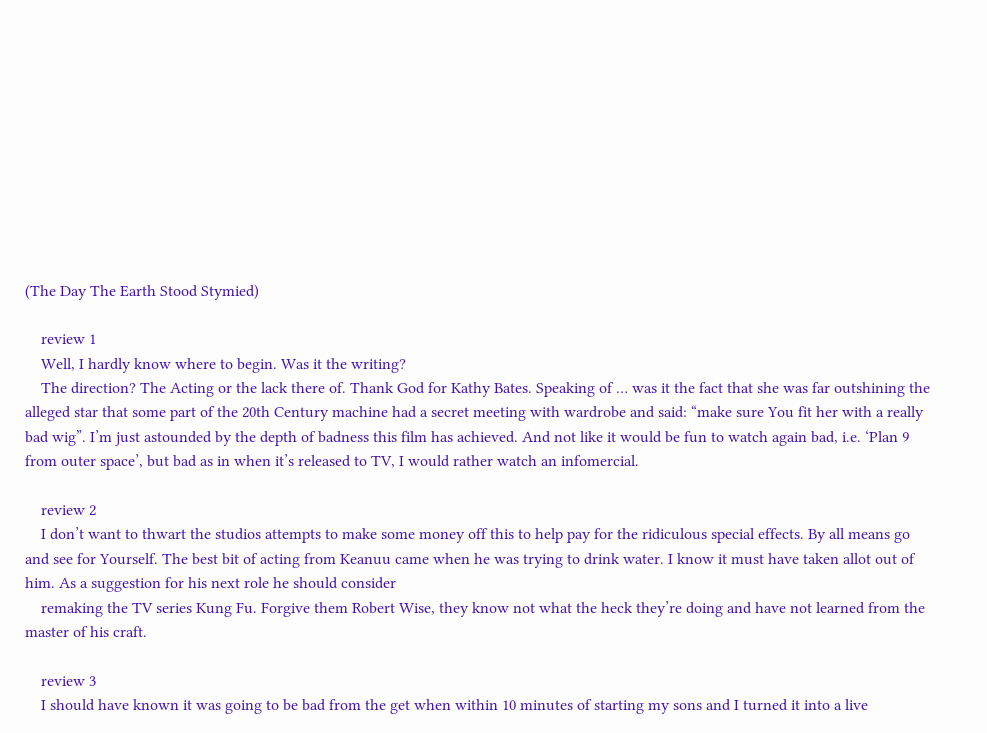(The Day The Earth Stood Stymied)

    review 1
    Well, I hardly know where to begin. Was it the writing?
    The direction? The Acting or the lack there of. Thank God for Kathy Bates. Speaking of … was it the fact that she was far outshining the alleged star that some part of the 20th Century machine had a secret meeting with wardrobe and said: “make sure You fit her with a really bad wig”. I’m just astounded by the depth of badness this film has achieved. And not like it would be fun to watch again bad, i.e. ‘Plan 9 from outer space’, but bad as in when it’s released to TV, I would rather watch an infomercial.

    review 2
    I don’t want to thwart the studios attempts to make some money off this to help pay for the ridiculous special effects. By all means go and see for Yourself. The best bit of acting from Keanuu came when he was trying to drink water. I know it must have taken allot out of him. As a suggestion for his next role he should consider
    remaking the TV series Kung Fu. Forgive them Robert Wise, they know not what the heck they’re doing and have not learned from the master of his craft.

    review 3
    I should have known it was going to be bad from the get when within 10 minutes of starting my sons and I turned it into a live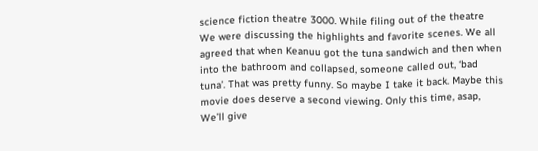science fiction theatre 3000. While filing out of the theatre We were discussing the highlights and favorite scenes. We all agreed that when Keanuu got the tuna sandwich and then when into the bathroom and collapsed, someone called out, ‘bad tuna’. That was pretty funny. So maybe I take it back. Maybe this movie does deserve a second viewing. Only this time, asap, We’ll give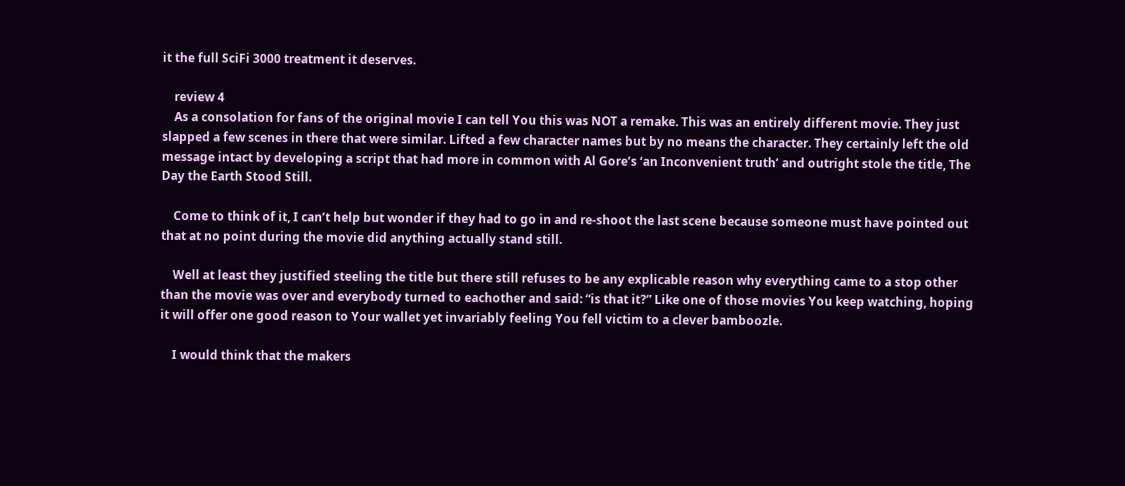it the full SciFi 3000 treatment it deserves.

    review 4
    As a consolation for fans of the original movie I can tell You this was NOT a remake. This was an entirely different movie. They just slapped a few scenes in there that were similar. Lifted a few character names but by no means the character. They certainly left the old message intact by developing a script that had more in common with Al Gore’s ‘an Inconvenient truth’ and outright stole the title, The Day the Earth Stood Still.

    Come to think of it, I can’t help but wonder if they had to go in and re-shoot the last scene because someone must have pointed out that at no point during the movie did anything actually stand still.

    Well at least they justified steeling the title but there still refuses to be any explicable reason why everything came to a stop other than the movie was over and everybody turned to eachother and said: “is that it?” Like one of those movies You keep watching, hoping it will offer one good reason to Your wallet yet invariably feeling You fell victim to a clever bamboozle.

    I would think that the makers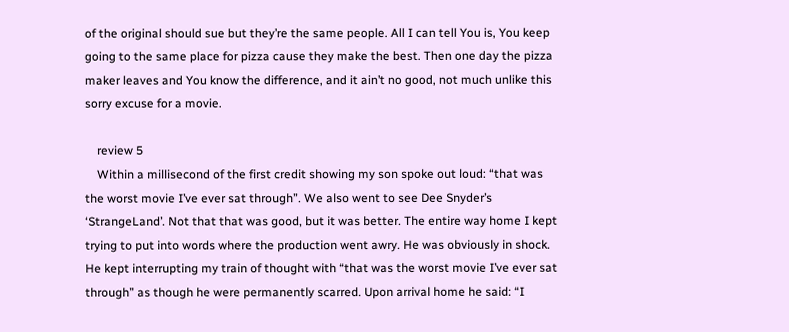of the original should sue but they’re the same people. All I can tell You is, You keep going to the same place for pizza cause they make the best. Then one day the pizza maker leaves and You know the difference, and it ain’t no good, not much unlike this sorry excuse for a movie.

    review 5
    Within a millisecond of the first credit showing my son spoke out loud: “that was the worst movie I’ve ever sat through”. We also went to see Dee Snyder’s ‘StrangeLand’. Not that that was good, but it was better. The entire way home I kept trying to put into words where the production went awry. He was obviously in shock. He kept interrupting my train of thought with “that was the worst movie I’ve ever sat through” as though he were permanently scarred. Upon arrival home he said: “I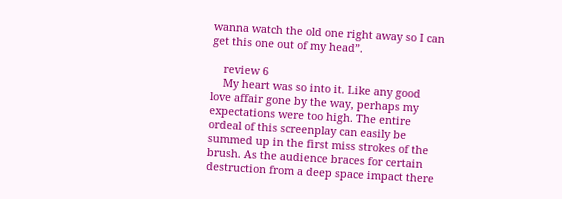wanna watch the old one right away so I can get this one out of my head”.

    review 6
    My heart was so into it. Like any good love affair gone by the way, perhaps my expectations were too high. The entire ordeal of this screenplay can easily be summed up in the first miss strokes of the brush. As the audience braces for certain destruction from a deep space impact there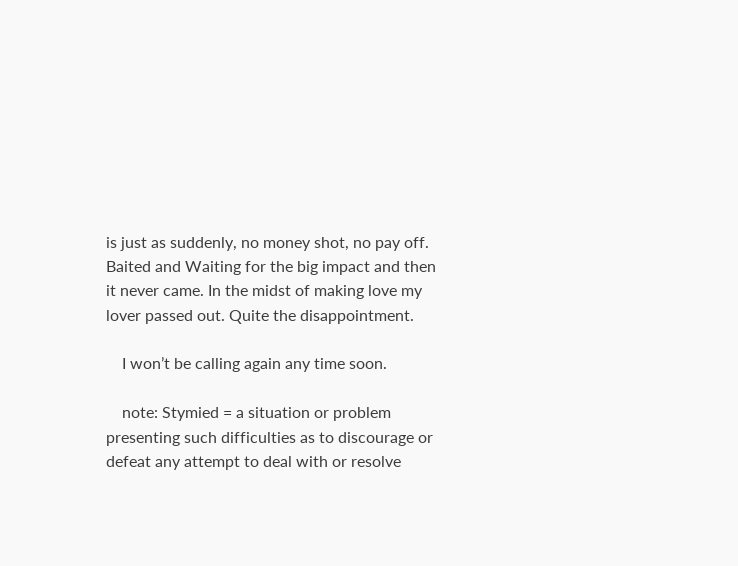is just as suddenly, no money shot, no pay off. Baited and Waiting for the big impact and then it never came. In the midst of making love my lover passed out. Quite the disappointment.

    I won’t be calling again any time soon.

    note: Stymied = a situation or problem presenting such difficulties as to discourage or defeat any attempt to deal with or resolve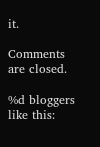it.

Comments are closed.

%d bloggers like this: